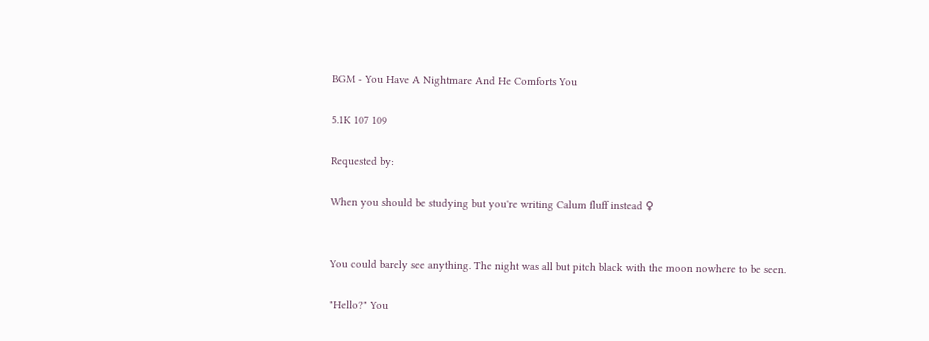BGM - You Have A Nightmare And He Comforts You

5.1K 107 109

Requested by:

When you should be studying but you're writing Calum fluff instead ♀


You could barely see anything. The night was all but pitch black with the moon nowhere to be seen.

"Hello?" You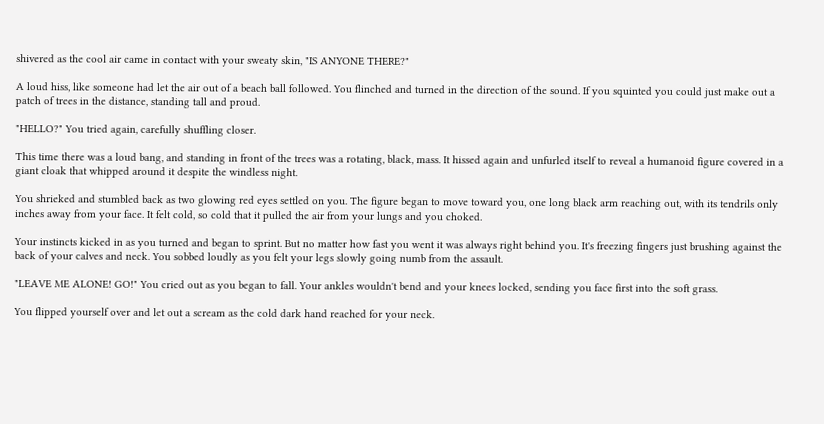shivered as the cool air came in contact with your sweaty skin, "IS ANYONE THERE?"

A loud hiss, like someone had let the air out of a beach ball followed. You flinched and turned in the direction of the sound. If you squinted you could just make out a patch of trees in the distance, standing tall and proud.

"HELLO?" You tried again, carefully shuffling closer.

This time there was a loud bang, and standing in front of the trees was a rotating, black, mass. It hissed again and unfurled itself to reveal a humanoid figure covered in a giant cloak that whipped around it despite the windless night.

You shrieked and stumbled back as two glowing red eyes settled on you. The figure began to move toward you, one long black arm reaching out, with its tendrils only inches away from your face. It felt cold, so cold that it pulled the air from your lungs and you choked.

Your instincts kicked in as you turned and began to sprint. But no matter how fast you went it was always right behind you. It's freezing fingers just brushing against the back of your calves and neck. You sobbed loudly as you felt your legs slowly going numb from the assault.

"LEAVE ME ALONE! GO!" You cried out as you began to fall. Your ankles wouldn't bend and your knees locked, sending you face first into the soft grass.

You flipped yourself over and let out a scream as the cold dark hand reached for your neck.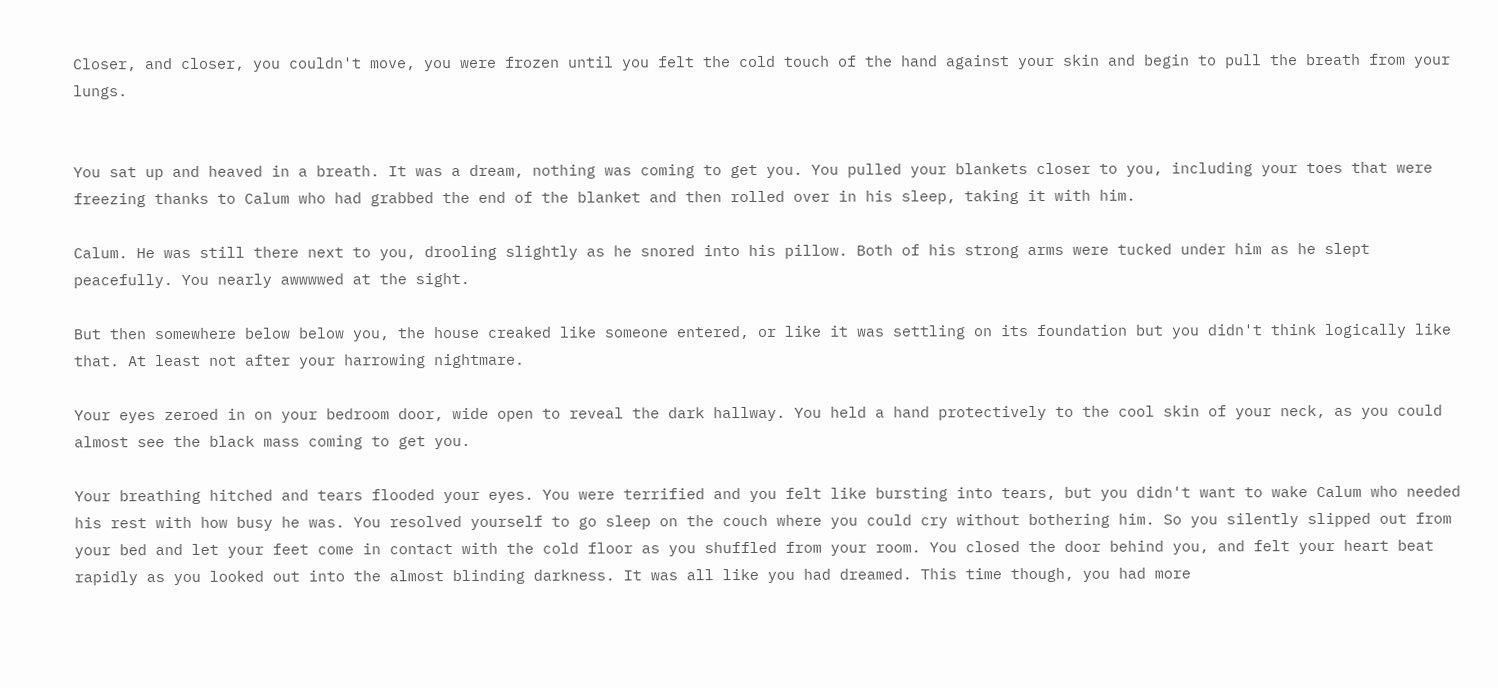Closer, and closer, you couldn't move, you were frozen until you felt the cold touch of the hand against your skin and begin to pull the breath from your lungs.


You sat up and heaved in a breath. It was a dream, nothing was coming to get you. You pulled your blankets closer to you, including your toes that were freezing thanks to Calum who had grabbed the end of the blanket and then rolled over in his sleep, taking it with him.

Calum. He was still there next to you, drooling slightly as he snored into his pillow. Both of his strong arms were tucked under him as he slept peacefully. You nearly awwwwed at the sight.

But then somewhere below below you, the house creaked like someone entered, or like it was settling on its foundation but you didn't think logically like that. At least not after your harrowing nightmare.

Your eyes zeroed in on your bedroom door, wide open to reveal the dark hallway. You held a hand protectively to the cool skin of your neck, as you could almost see the black mass coming to get you.

Your breathing hitched and tears flooded your eyes. You were terrified and you felt like bursting into tears, but you didn't want to wake Calum who needed his rest with how busy he was. You resolved yourself to go sleep on the couch where you could cry without bothering him. So you silently slipped out from your bed and let your feet come in contact with the cold floor as you shuffled from your room. You closed the door behind you, and felt your heart beat rapidly as you looked out into the almost blinding darkness. It was all like you had dreamed. This time though, you had more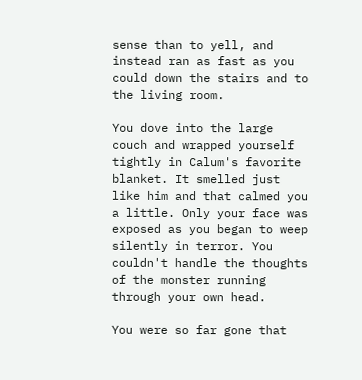sense than to yell, and instead ran as fast as you could down the stairs and to the living room.

You dove into the large couch and wrapped yourself tightly in Calum's favorite blanket. It smelled just like him and that calmed you a little. Only your face was exposed as you began to weep silently in terror. You couldn't handle the thoughts of the monster running through your own head.

You were so far gone that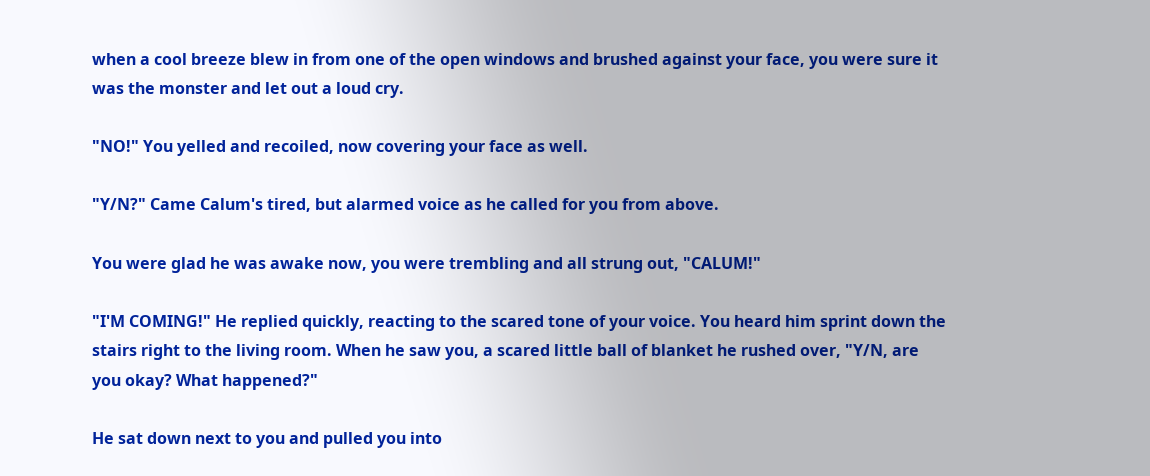when a cool breeze blew in from one of the open windows and brushed against your face, you were sure it was the monster and let out a loud cry.

"NO!" You yelled and recoiled, now covering your face as well.

"Y/N?" Came Calum's tired, but alarmed voice as he called for you from above.

You were glad he was awake now, you were trembling and all strung out, "CALUM!"

"I'M COMING!" He replied quickly, reacting to the scared tone of your voice. You heard him sprint down the stairs right to the living room. When he saw you, a scared little ball of blanket he rushed over, "Y/N, are you okay? What happened?"

He sat down next to you and pulled you into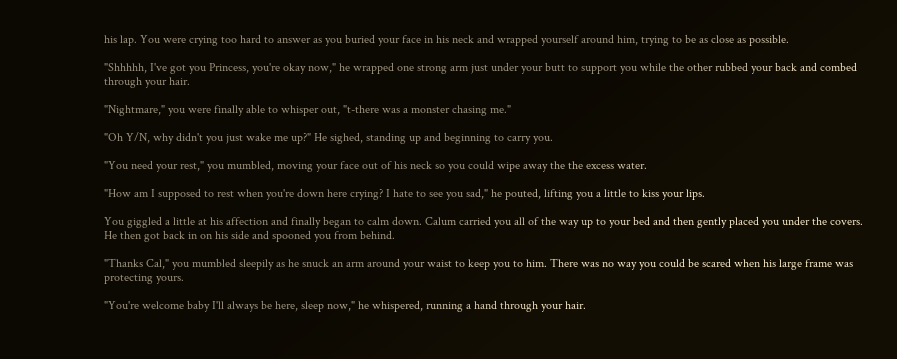his lap. You were crying too hard to answer as you buried your face in his neck and wrapped yourself around him, trying to be as close as possible.

"Shhhhh, I've got you Princess, you're okay now," he wrapped one strong arm just under your butt to support you while the other rubbed your back and combed through your hair.

"Nightmare," you were finally able to whisper out, "t-there was a monster chasing me."

"Oh Y/N, why didn't you just wake me up?" He sighed, standing up and beginning to carry you.

"You need your rest," you mumbled, moving your face out of his neck so you could wipe away the the excess water.

"How am I supposed to rest when you're down here crying? I hate to see you sad," he pouted, lifting you a little to kiss your lips.

You giggled a little at his affection and finally began to calm down. Calum carried you all of the way up to your bed and then gently placed you under the covers. He then got back in on his side and spooned you from behind.

"Thanks Cal," you mumbled sleepily as he snuck an arm around your waist to keep you to him. There was no way you could be scared when his large frame was protecting yours.

"You're welcome baby I'll always be here, sleep now," he whispered, running a hand through your hair.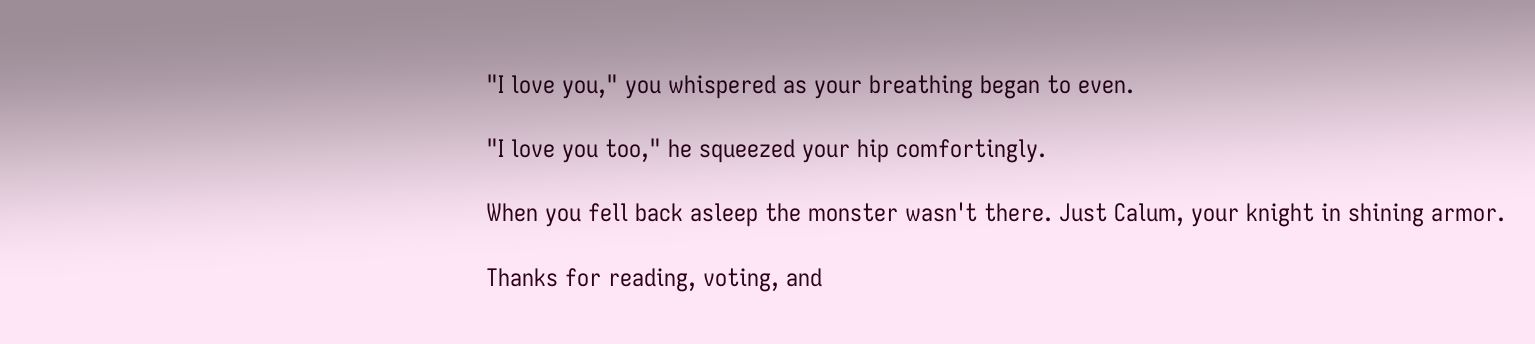"I love you," you whispered as your breathing began to even.

"I love you too," he squeezed your hip comfortingly.

When you fell back asleep the monster wasn't there. Just Calum, your knight in shining armor.

Thanks for reading, voting, and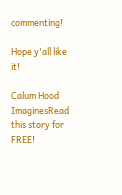commenting!

Hope y'all like it!

Calum Hood ImaginesRead this story for FREE!